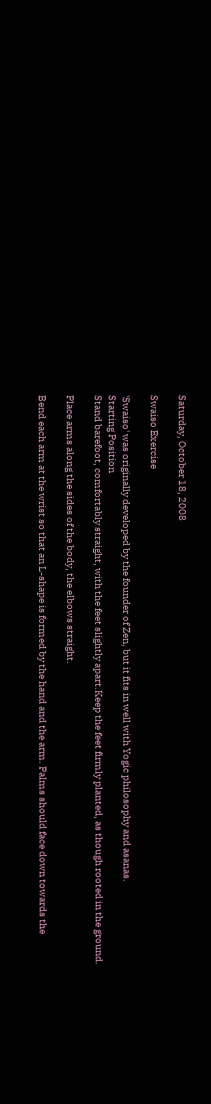Saturday, October 18, 2008

Swaiso Exercise

'Swaiso' was originally developed by the founder of Zen, but it fits in well with Yogic philosophy and asanas.
Starting Position
Stand barefoot, comfortably straight, with the feet slightly apart.Keep the feet firmly planted, as though rooted in the ground.

Place arms along the sides of the body, the elbows straight.

Bend each arm at the wrist so that an L-shape is formed by the hand and the arm. Palms should face down towards the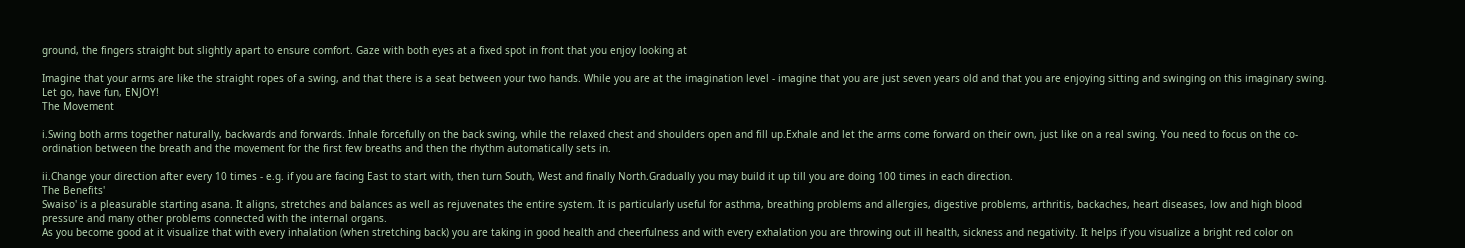ground, the fingers straight but slightly apart to ensure comfort. Gaze with both eyes at a fixed spot in front that you enjoy looking at

Imagine that your arms are like the straight ropes of a swing, and that there is a seat between your two hands. While you are at the imagination level - imagine that you are just seven years old and that you are enjoying sitting and swinging on this imaginary swing. Let go, have fun, ENJOY!
The Movement

i.Swing both arms together naturally, backwards and forwards. Inhale forcefully on the back swing, while the relaxed chest and shoulders open and fill up.Exhale and let the arms come forward on their own, just like on a real swing. You need to focus on the co-ordination between the breath and the movement for the first few breaths and then the rhythm automatically sets in.

ii.Change your direction after every 10 times - e.g. if you are facing East to start with, then turn South, West and finally North.Gradually you may build it up till you are doing 100 times in each direction.
The Benefits'
Swaiso' is a pleasurable starting asana. It aligns, stretches and balances as well as rejuvenates the entire system. It is particularly useful for asthma, breathing problems and allergies, digestive problems, arthritis, backaches, heart diseases, low and high blood pressure and many other problems connected with the internal organs.
As you become good at it visualize that with every inhalation (when stretching back) you are taking in good health and cheerfulness and with every exhalation you are throwing out ill health, sickness and negativity. It helps if you visualize a bright red color on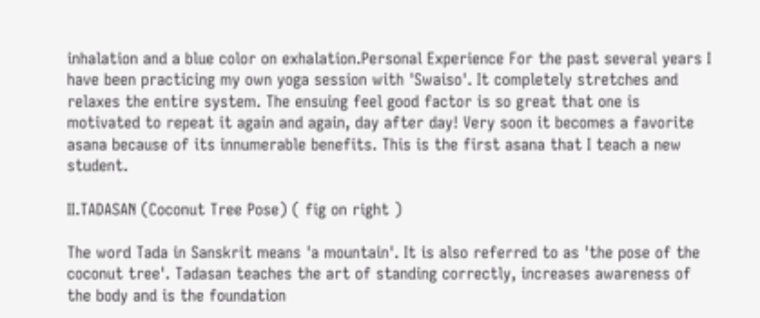inhalation and a blue color on exhalation.Personal Experience For the past several years I have been practicing my own yoga session with 'Swaiso'. It completely stretches and relaxes the entire system. The ensuing feel good factor is so great that one is motivated to repeat it again and again, day after day! Very soon it becomes a favorite asana because of its innumerable benefits. This is the first asana that I teach a new student.

II.TADASAN (Coconut Tree Pose) ( fig on right )

The word Tada in Sanskrit means 'a mountain'. It is also referred to as 'the pose of the coconut tree'. Tadasan teaches the art of standing correctly, increases awareness of the body and is the foundation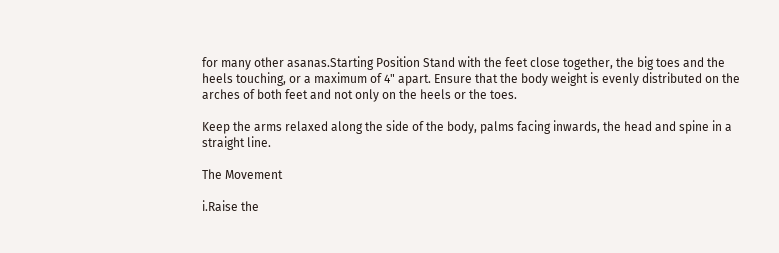for many other asanas.Starting Position Stand with the feet close together, the big toes and the heels touching, or a maximum of 4" apart. Ensure that the body weight is evenly distributed on the arches of both feet and not only on the heels or the toes.

Keep the arms relaxed along the side of the body, palms facing inwards, the head and spine in a straight line.

The Movement

i.Raise the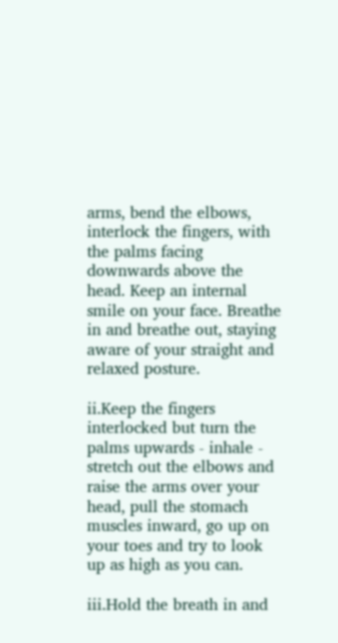arms, bend the elbows, interlock the fingers, with the palms facing downwards above the head. Keep an internal smile on your face. Breathe in and breathe out, staying aware of your straight and relaxed posture.

ii.Keep the fingers interlocked but turn the palms upwards - inhale - stretch out the elbows and raise the arms over your head, pull the stomach muscles inward, go up on your toes and try to look up as high as you can.

iii.Hold the breath in and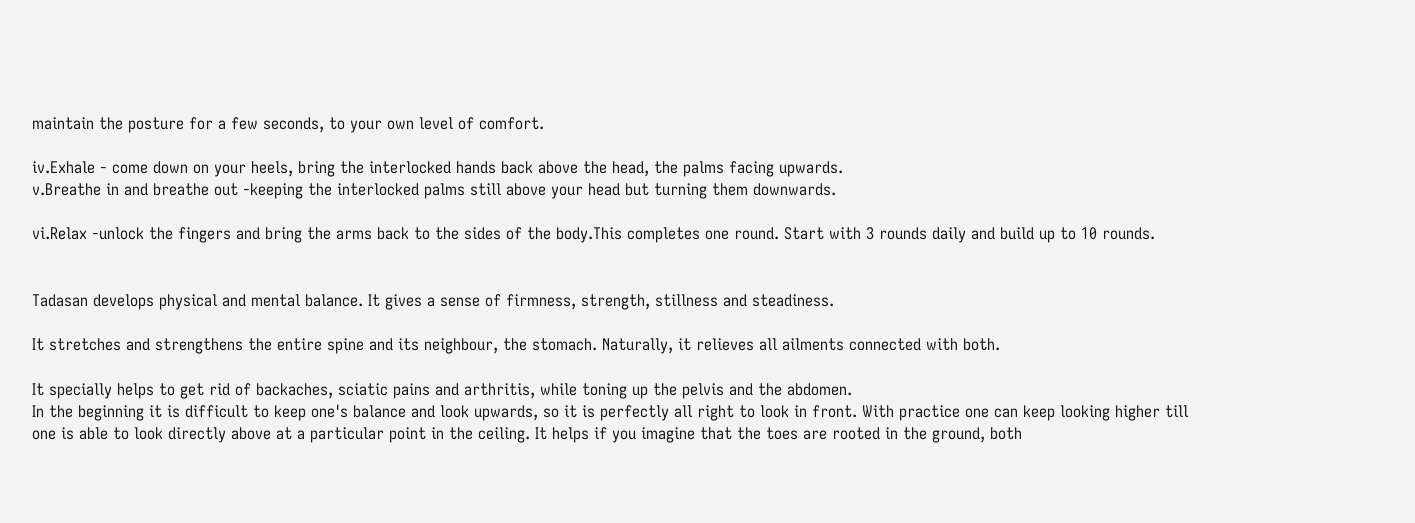maintain the posture for a few seconds, to your own level of comfort.

iv.Exhale - come down on your heels, bring the interlocked hands back above the head, the palms facing upwards.
v.Breathe in and breathe out -keeping the interlocked palms still above your head but turning them downwards.

vi.Relax -unlock the fingers and bring the arms back to the sides of the body.This completes one round. Start with 3 rounds daily and build up to 10 rounds.


Tadasan develops physical and mental balance. It gives a sense of firmness, strength, stillness and steadiness.

It stretches and strengthens the entire spine and its neighbour, the stomach. Naturally, it relieves all ailments connected with both.

It specially helps to get rid of backaches, sciatic pains and arthritis, while toning up the pelvis and the abdomen.
In the beginning it is difficult to keep one's balance and look upwards, so it is perfectly all right to look in front. With practice one can keep looking higher till one is able to look directly above at a particular point in the ceiling. It helps if you imagine that the toes are rooted in the ground, both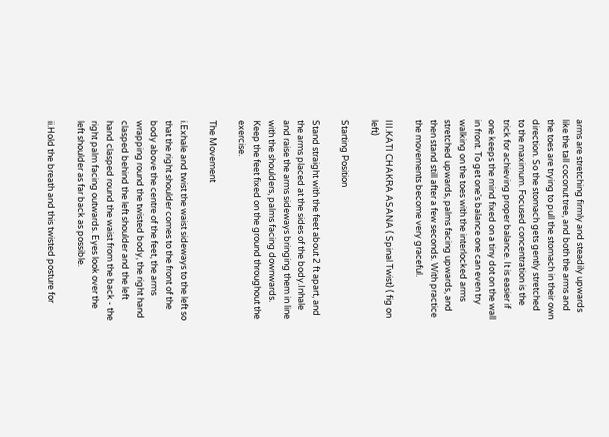arms are stretching firmly and steadily upwards like the tall coconut tree, and both the arms and the toes are trying to pull the stomach in their own direction. So the stomach gets gently stretched to the maximum. Focused concentration is the trick for achieving proper balance. It is easier if one keeps the mind fixed on a tiny dot on the wall in front. To get one's balance one can even try walking on the toes with the interlocked arms stretched upwards, palms facing upwards, and then stand still after a few seconds. With practice the movements become very graceful.

III.KATI CHAKRA ASANA ( Spinal Twist) ( fig on left)

Starting Position

Stand straight with the feet about 2 ft apart, and the arms placed at the sides of the body.Inhale and raise the arms sideways bringing them in line with the shoulders, palms facing downwards. Keep the feet fixed on the ground throughout the exercise.

The Movement

i.Exhale and twist the waist sideways to the left so that the right shoulder comes to the front of the body above the centre of the feet, the arms wrapping round the twisted body, the right hand clasped behind the left shoulder and the left hand clasped round the waist from the back - the right palm facing outwards. Eyes look over the left shoulder as far back as possible.

ii.Hold the breath and this twisted posture for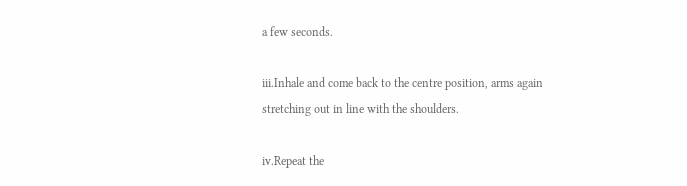a few seconds.

iii.Inhale and come back to the centre position, arms again stretching out in line with the shoulders.

iv.Repeat the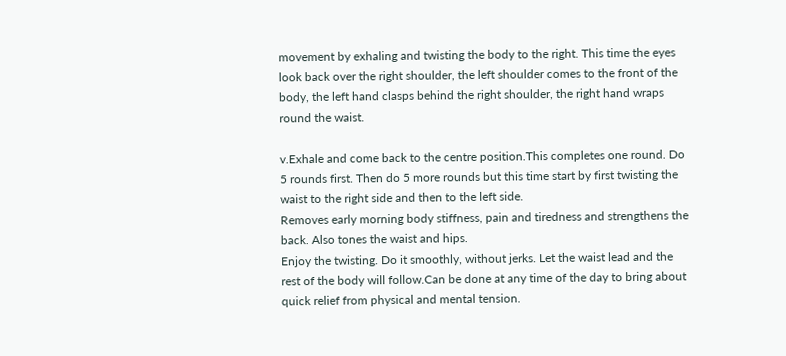movement by exhaling and twisting the body to the right. This time the eyes look back over the right shoulder, the left shoulder comes to the front of the body, the left hand clasps behind the right shoulder, the right hand wraps round the waist.

v.Exhale and come back to the centre position.This completes one round. Do 5 rounds first. Then do 5 more rounds but this time start by first twisting the waist to the right side and then to the left side.
Removes early morning body stiffness, pain and tiredness and strengthens the back. Also tones the waist and hips.
Enjoy the twisting. Do it smoothly, without jerks. Let the waist lead and the rest of the body will follow.Can be done at any time of the day to bring about quick relief from physical and mental tension.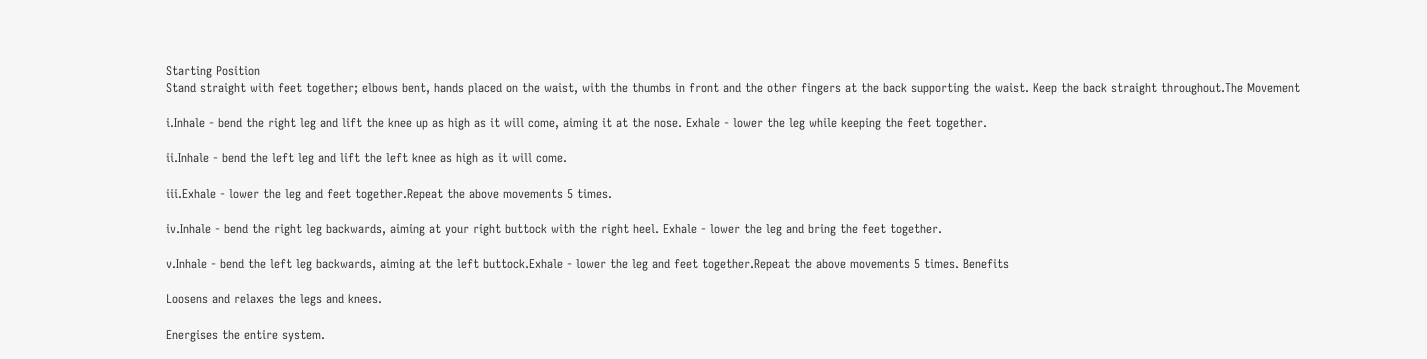Starting Position
Stand straight with feet together; elbows bent, hands placed on the waist, with the thumbs in front and the other fingers at the back supporting the waist. Keep the back straight throughout.The Movement

i.Inhale - bend the right leg and lift the knee up as high as it will come, aiming it at the nose. Exhale - lower the leg while keeping the feet together.

ii.Inhale - bend the left leg and lift the left knee as high as it will come.

iii.Exhale - lower the leg and feet together.Repeat the above movements 5 times.

iv.Inhale - bend the right leg backwards, aiming at your right buttock with the right heel. Exhale - lower the leg and bring the feet together.

v.Inhale - bend the left leg backwards, aiming at the left buttock.Exhale - lower the leg and feet together.Repeat the above movements 5 times. Benefits

Loosens and relaxes the legs and knees.

Energises the entire system.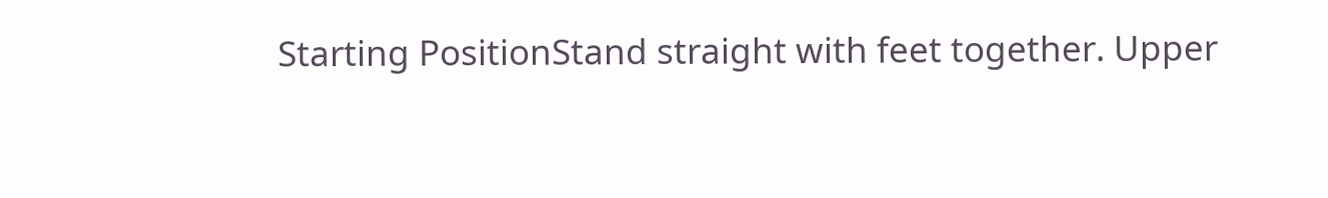Starting PositionStand straight with feet together. Upper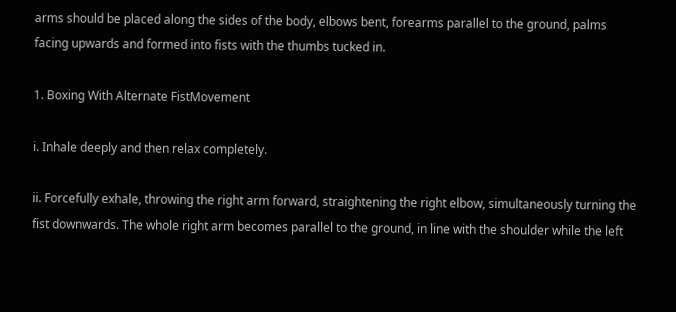arms should be placed along the sides of the body, elbows bent, forearms parallel to the ground, palms facing upwards and formed into fists with the thumbs tucked in.

1. Boxing With Alternate FistMovement

i. Inhale deeply and then relax completely.

ii. Forcefully exhale, throwing the right arm forward, straightening the right elbow, simultaneously turning the fist downwards. The whole right arm becomes parallel to the ground, in line with the shoulder while the left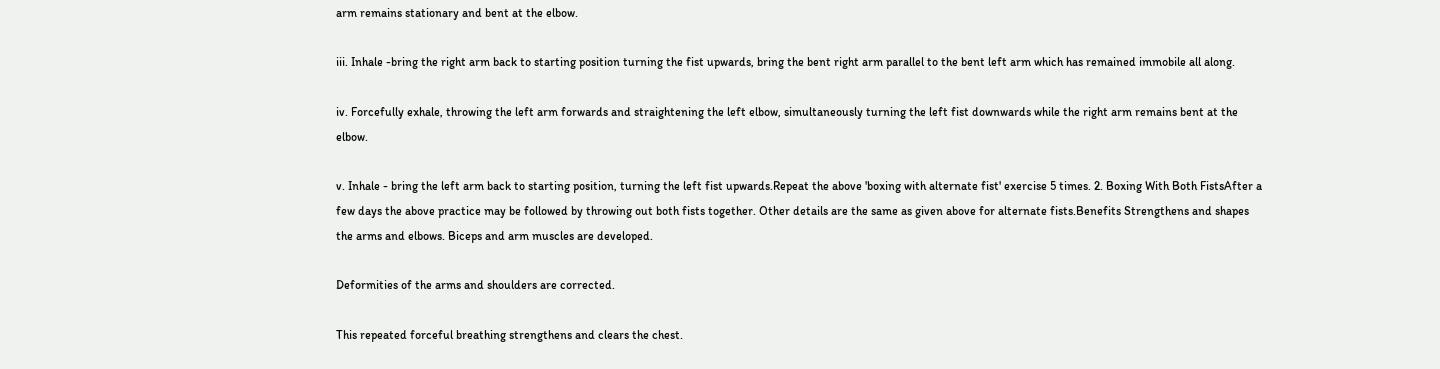arm remains stationary and bent at the elbow.

iii. Inhale -bring the right arm back to starting position turning the fist upwards, bring the bent right arm parallel to the bent left arm which has remained immobile all along.

iv. Forcefully exhale, throwing the left arm forwards and straightening the left elbow, simultaneously turning the left fist downwards while the right arm remains bent at the elbow.

v. Inhale - bring the left arm back to starting position, turning the left fist upwards.Repeat the above 'boxing with alternate fist' exercise 5 times. 2. Boxing With Both FistsAfter a few days the above practice may be followed by throwing out both fists together. Other details are the same as given above for alternate fists.Benefits Strengthens and shapes the arms and elbows. Biceps and arm muscles are developed.

Deformities of the arms and shoulders are corrected.

This repeated forceful breathing strengthens and clears the chest.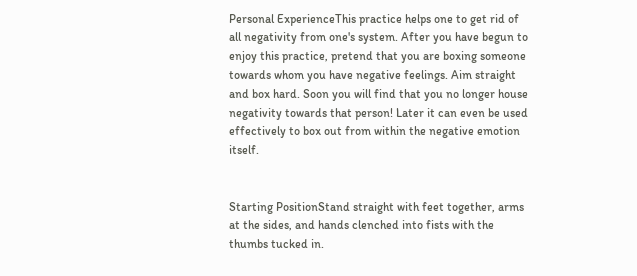Personal ExperienceThis practice helps one to get rid of all negativity from one's system. After you have begun to enjoy this practice, pretend that you are boxing someone towards whom you have negative feelings. Aim straight and box hard. Soon you will find that you no longer house negativity towards that person! Later it can even be used effectively to box out from within the negative emotion itself.


Starting PositionStand straight with feet together, arms at the sides, and hands clenched into fists with the thumbs tucked in.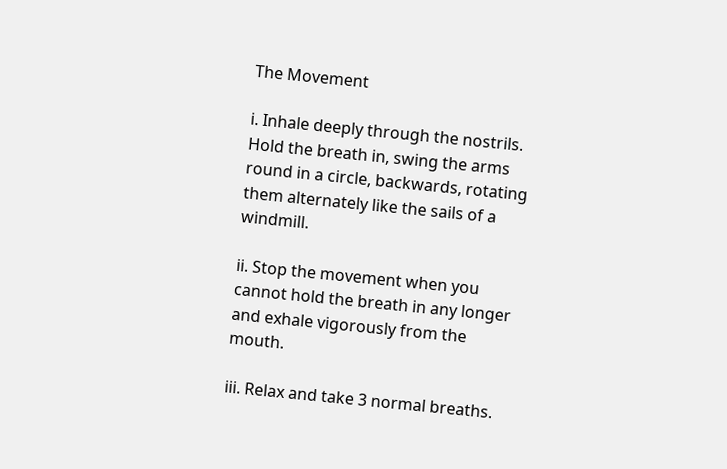The Movement

i. Inhale deeply through the nostrils. Hold the breath in, swing the arms round in a circle, backwards, rotating them alternately like the sails of a windmill.

ii. Stop the movement when you cannot hold the breath in any longer and exhale vigorously from the mouth.

iii. Relax and take 3 normal breaths.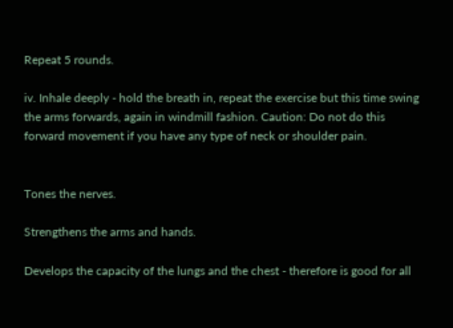Repeat 5 rounds.

iv. Inhale deeply - hold the breath in, repeat the exercise but this time swing the arms forwards, again in windmill fashion. Caution: Do not do this forward movement if you have any type of neck or shoulder pain.


Tones the nerves.

Strengthens the arms and hands.

Develops the capacity of the lungs and the chest - therefore is good for all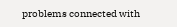problems connected with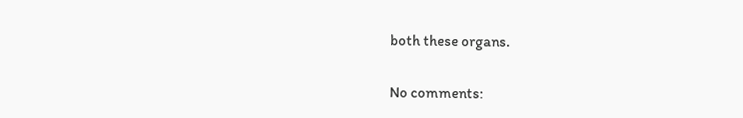both these organs.

No comments: